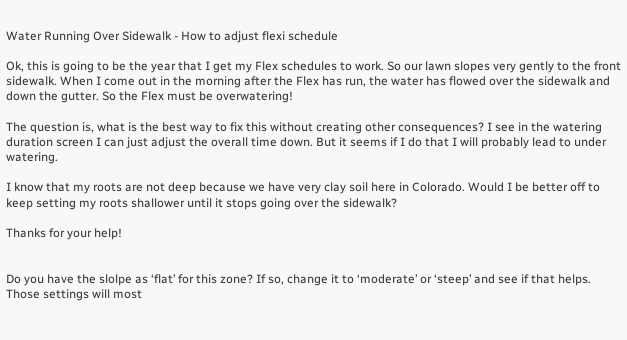Water Running Over Sidewalk - How to adjust flexi schedule

Ok, this is going to be the year that I get my Flex schedules to work. So our lawn slopes very gently to the front sidewalk. When I come out in the morning after the Flex has run, the water has flowed over the sidewalk and down the gutter. So the Flex must be overwatering!

The question is, what is the best way to fix this without creating other consequences? I see in the watering duration screen I can just adjust the overall time down. But it seems if I do that I will probably lead to under watering.

I know that my roots are not deep because we have very clay soil here in Colorado. Would I be better off to keep setting my roots shallower until it stops going over the sidewalk?

Thanks for your help!


Do you have the slolpe as ‘flat’ for this zone? If so, change it to ‘moderate’ or ‘steep’ and see if that helps. Those settings will most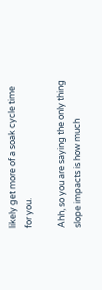likely get more of a soak cycle time for you.

Ahh, so you are saying the only thing slope impacts is how much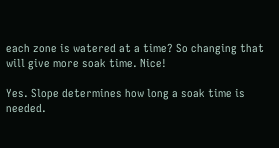each zone is watered at a time? So changing that will give more soak time. Nice!

Yes. Slope determines how long a soak time is needed.